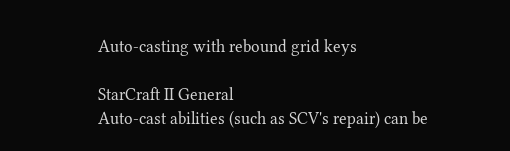Auto-casting with rebound grid keys

StarCraft II General
Auto-cast abilities (such as SCV's repair) can be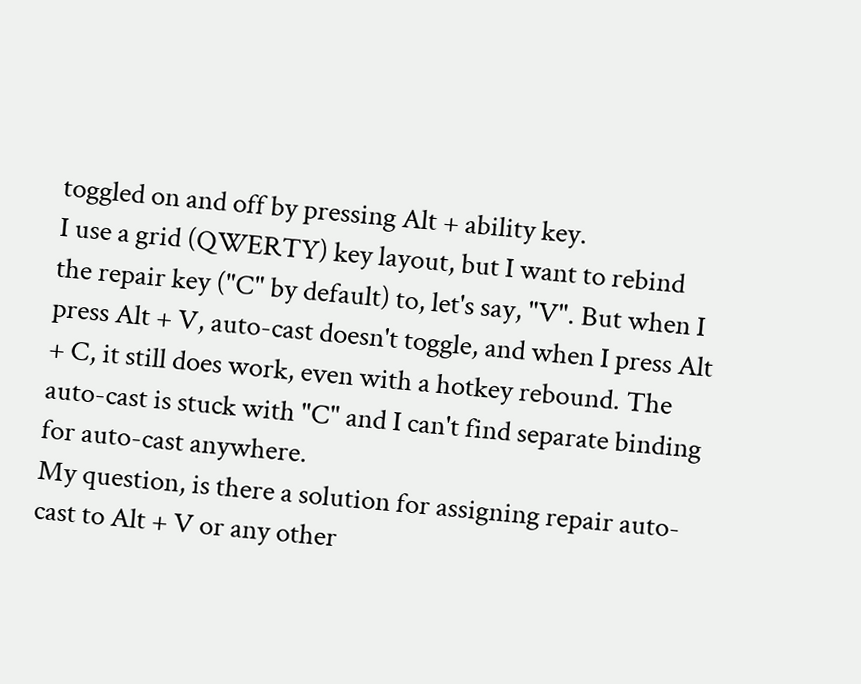toggled on and off by pressing Alt + ability key.
I use a grid (QWERTY) key layout, but I want to rebind the repair key ("C" by default) to, let's say, "V". But when I press Alt + V, auto-cast doesn't toggle, and when I press Alt + C, it still does work, even with a hotkey rebound. The auto-cast is stuck with "C" and I can't find separate binding for auto-cast anywhere.
My question, is there a solution for assigning repair auto-cast to Alt + V or any other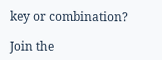key or combination?

Join the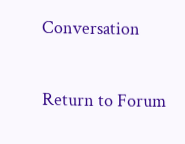Conversation

Return to Forum